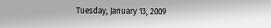Tuesday, January 13, 2009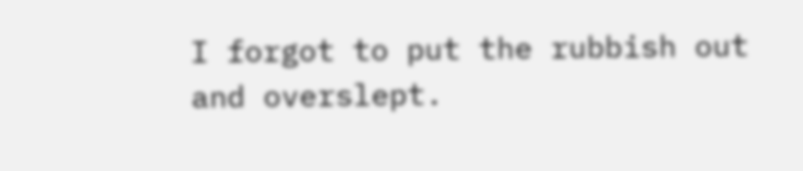I forgot to put the rubbish out and overslept.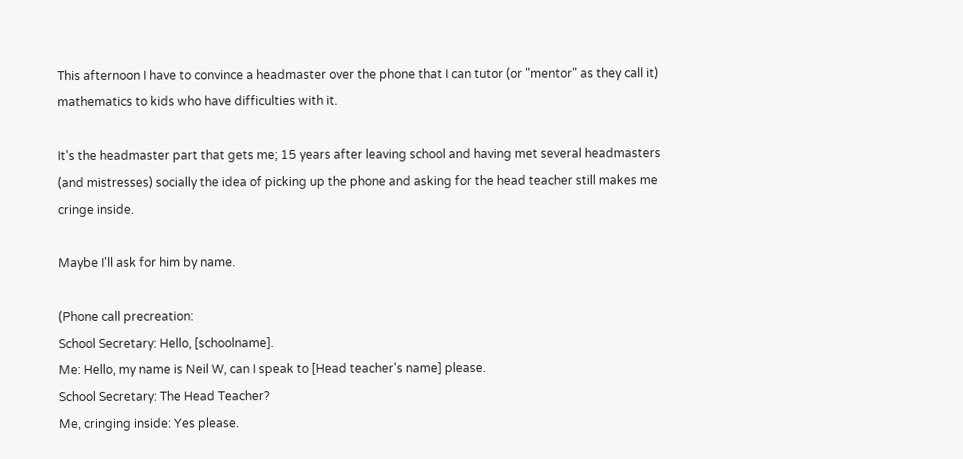This afternoon I have to convince a headmaster over the phone that I can tutor (or "mentor" as they call it) mathematics to kids who have difficulties with it.

It's the headmaster part that gets me; 15 years after leaving school and having met several headmasters (and mistresses) socially the idea of picking up the phone and asking for the head teacher still makes me cringe inside.

Maybe I'll ask for him by name.

(Phone call precreation:
School Secretary: Hello, [schoolname].
Me: Hello, my name is Neil W, can I speak to [Head teacher's name] please.
School Secretary: The Head Teacher?
Me, cringing inside: Yes please.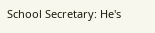School Secretary: He's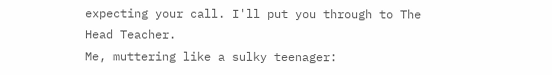expecting your call. I'll put you through to The Head Teacher.
Me, muttering like a sulky teenager: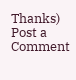Thanks)
Post a Comment